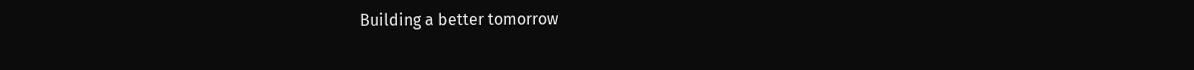Building a better tomorrow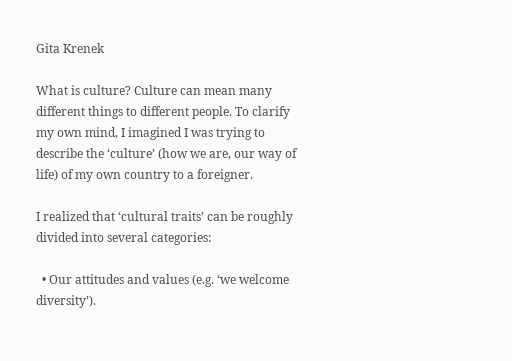Gita Krenek

What is culture? Culture can mean many different things to different people. To clarify my own mind, I imagined I was trying to describe the ‘culture’ (how we are, our way of life) of my own country to a foreigner.

I realized that ‘cultural traits’ can be roughly divided into several categories:

  • Our attitudes and values (e.g. ‘we welcome diversity’).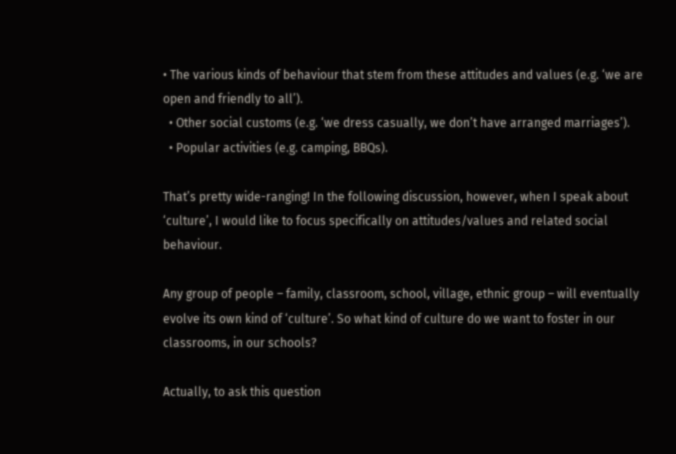• The various kinds of behaviour that stem from these attitudes and values (e.g. ‘we are open and friendly to all’).
  • Other social customs (e.g. ‘we dress casually, we don’t have arranged marriages’).
  • Popular activities (e.g. camping, BBQs).

That’s pretty wide-ranging! In the following discussion, however, when I speak about ‘culture’, I would like to focus specifically on attitudes/values and related social behaviour.

Any group of people – family, classroom, school, village, ethnic group – will eventually evolve its own kind of ‘culture’. So what kind of culture do we want to foster in our classrooms, in our schools?

Actually, to ask this question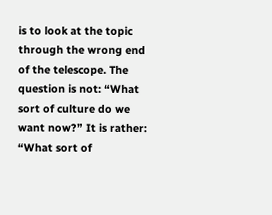is to look at the topic through the wrong end of the telescope. The question is not: “What sort of culture do we want now?” It is rather: “What sort of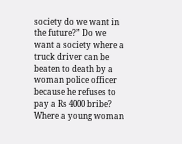society do we want in the future?” Do we want a society where a truck driver can be beaten to death by a woman police officer because he refuses to pay a Rs 4000 bribe? Where a young woman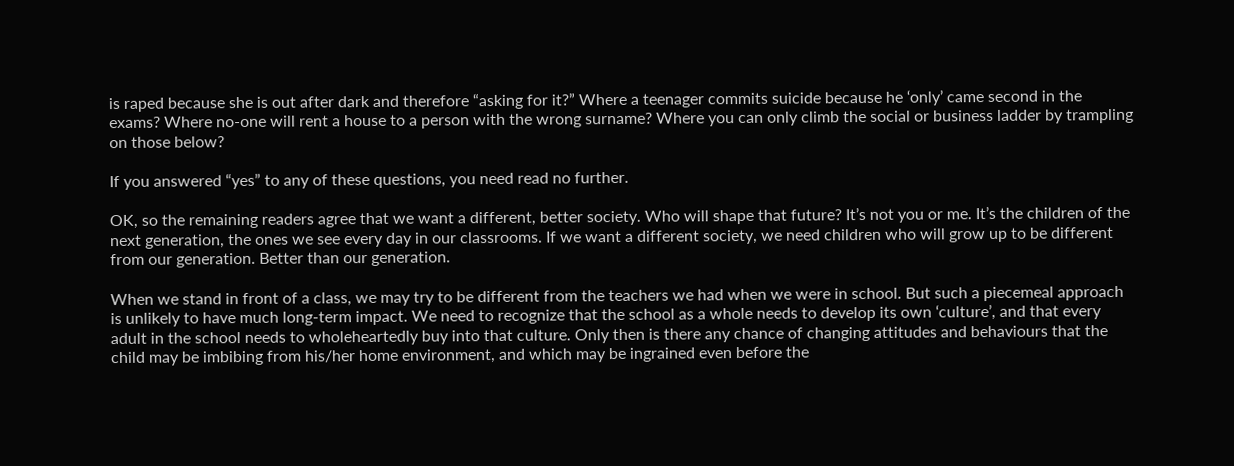is raped because she is out after dark and therefore “asking for it?” Where a teenager commits suicide because he ‘only’ came second in the exams? Where no-one will rent a house to a person with the wrong surname? Where you can only climb the social or business ladder by trampling on those below?

If you answered “yes” to any of these questions, you need read no further.

OK, so the remaining readers agree that we want a different, better society. Who will shape that future? It’s not you or me. It’s the children of the next generation, the ones we see every day in our classrooms. If we want a different society, we need children who will grow up to be different from our generation. Better than our generation.

When we stand in front of a class, we may try to be different from the teachers we had when we were in school. But such a piecemeal approach is unlikely to have much long-term impact. We need to recognize that the school as a whole needs to develop its own ‘culture’, and that every adult in the school needs to wholeheartedly buy into that culture. Only then is there any chance of changing attitudes and behaviours that the child may be imbibing from his/her home environment, and which may be ingrained even before the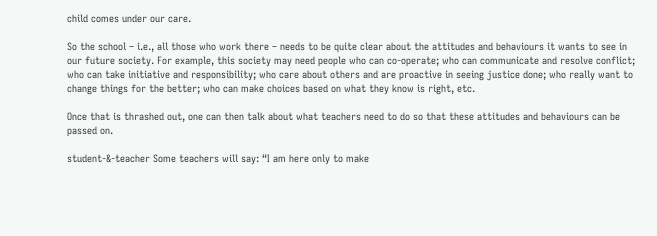child comes under our care.

So the school – i.e., all those who work there – needs to be quite clear about the attitudes and behaviours it wants to see in our future society. For example, this society may need people who can co-operate; who can communicate and resolve conflict; who can take initiative and responsibility; who care about others and are proactive in seeing justice done; who really want to change things for the better; who can make choices based on what they know is right, etc.

Once that is thrashed out, one can then talk about what teachers need to do so that these attitudes and behaviours can be passed on.

student-&-teacher Some teachers will say: “I am here only to make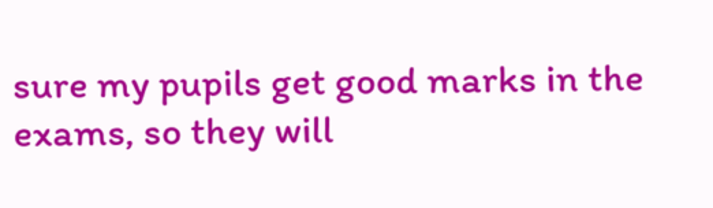sure my pupils get good marks in the exams, so they will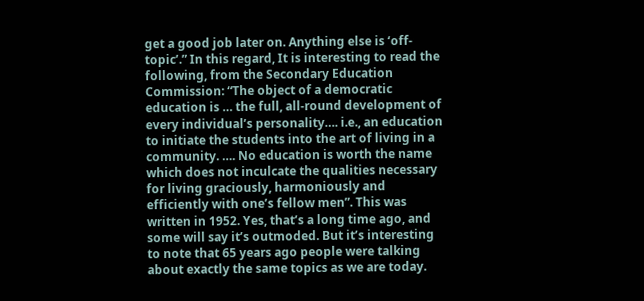get a good job later on. Anything else is ‘off-topic’.” In this regard, It is interesting to read the following, from the Secondary Education Commission: “The object of a democratic education is … the full, all-round development of every individual’s personality…. i.e., an education to initiate the students into the art of living in a community. …. No education is worth the name which does not inculcate the qualities necessary for living graciously, harmoniously and efficiently with one’s fellow men”. This was written in 1952. Yes, that’s a long time ago, and some will say it’s outmoded. But it’s interesting to note that 65 years ago people were talking about exactly the same topics as we are today.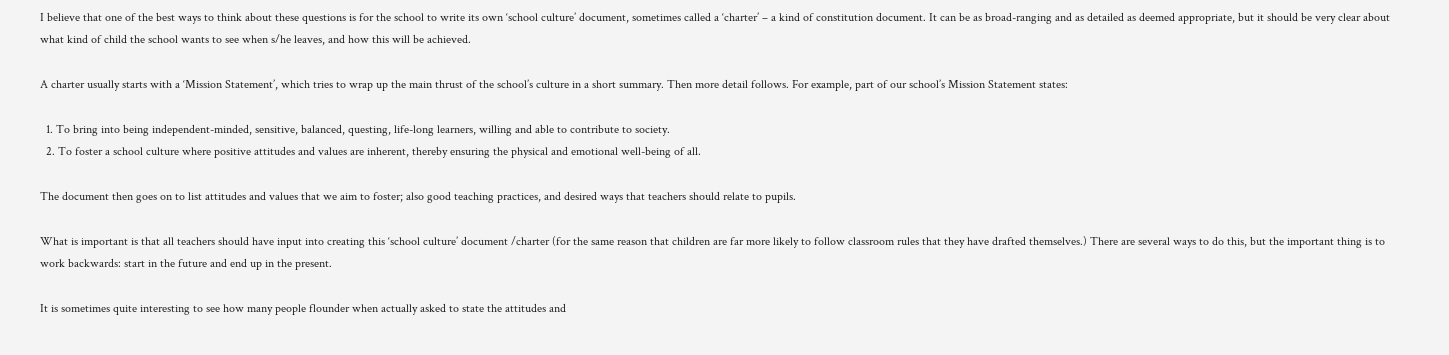I believe that one of the best ways to think about these questions is for the school to write its own ‘school culture’ document, sometimes called a ‘charter’ – a kind of constitution document. It can be as broad-ranging and as detailed as deemed appropriate, but it should be very clear about what kind of child the school wants to see when s/he leaves, and how this will be achieved.

A charter usually starts with a ‘Mission Statement’, which tries to wrap up the main thrust of the school’s culture in a short summary. Then more detail follows. For example, part of our school’s Mission Statement states:

  1. To bring into being independent-minded, sensitive, balanced, questing, life-long learners, willing and able to contribute to society.
  2. To foster a school culture where positive attitudes and values are inherent, thereby ensuring the physical and emotional well-being of all.

The document then goes on to list attitudes and values that we aim to foster; also good teaching practices, and desired ways that teachers should relate to pupils.

What is important is that all teachers should have input into creating this ‘school culture’ document /charter (for the same reason that children are far more likely to follow classroom rules that they have drafted themselves.) There are several ways to do this, but the important thing is to work backwards: start in the future and end up in the present.

It is sometimes quite interesting to see how many people flounder when actually asked to state the attitudes and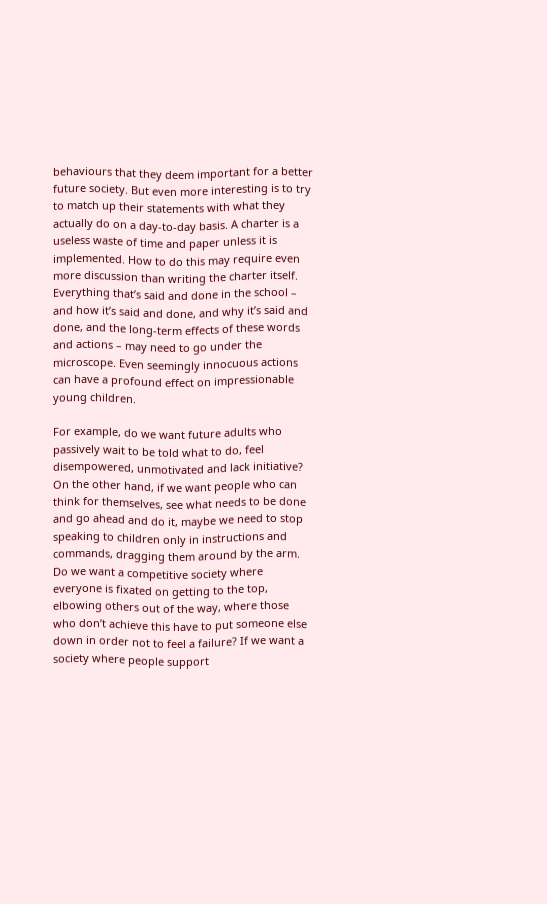behaviours that they deem important for a better future society. But even more interesting is to try to match up their statements with what they actually do on a day-to-day basis. A charter is a useless waste of time and paper unless it is implemented. How to do this may require even more discussion than writing the charter itself. Everything that’s said and done in the school – and how it’s said and done, and why it’s said and done, and the long-term effects of these words and actions – may need to go under the microscope. Even seemingly innocuous actions can have a profound effect on impressionable young children.

For example, do we want future adults who passively wait to be told what to do, feel disempowered, unmotivated and lack initiative? On the other hand, if we want people who can think for themselves, see what needs to be done and go ahead and do it, maybe we need to stop speaking to children only in instructions and commands, dragging them around by the arm. Do we want a competitive society where everyone is fixated on getting to the top, elbowing others out of the way, where those who don’t achieve this have to put someone else down in order not to feel a failure? If we want a society where people support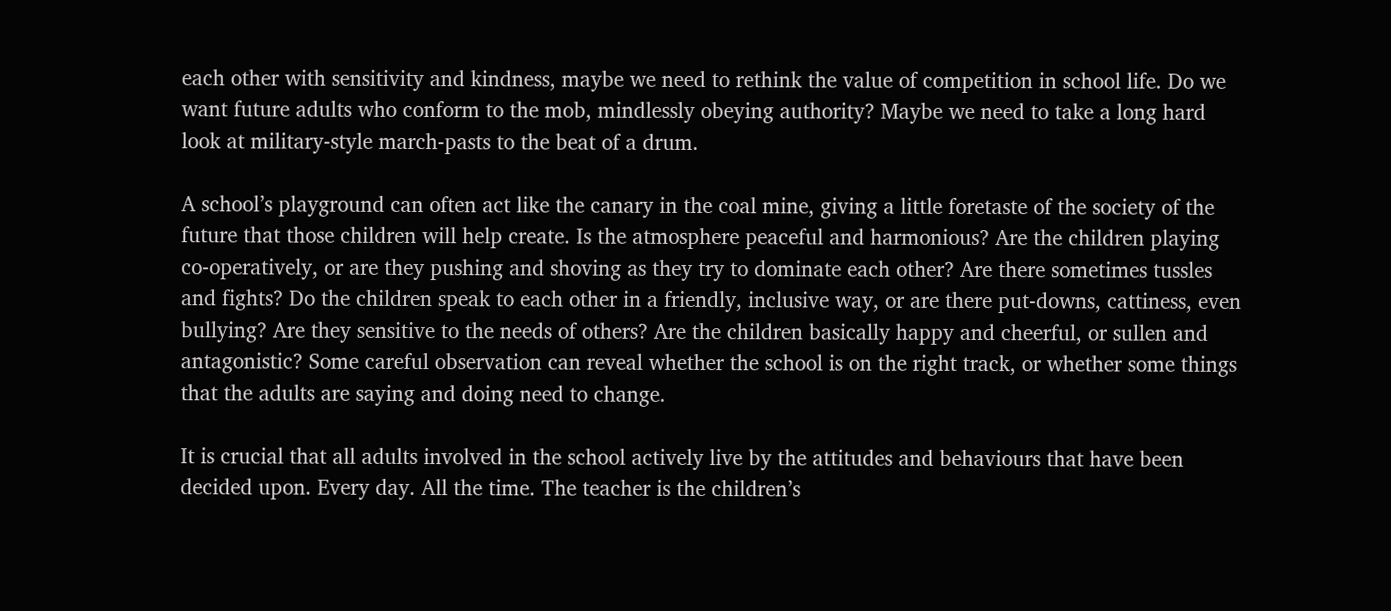each other with sensitivity and kindness, maybe we need to rethink the value of competition in school life. Do we want future adults who conform to the mob, mindlessly obeying authority? Maybe we need to take a long hard look at military-style march-pasts to the beat of a drum.

A school’s playground can often act like the canary in the coal mine, giving a little foretaste of the society of the future that those children will help create. Is the atmosphere peaceful and harmonious? Are the children playing co-operatively, or are they pushing and shoving as they try to dominate each other? Are there sometimes tussles and fights? Do the children speak to each other in a friendly, inclusive way, or are there put-downs, cattiness, even bullying? Are they sensitive to the needs of others? Are the children basically happy and cheerful, or sullen and antagonistic? Some careful observation can reveal whether the school is on the right track, or whether some things that the adults are saying and doing need to change.

It is crucial that all adults involved in the school actively live by the attitudes and behaviours that have been decided upon. Every day. All the time. The teacher is the children’s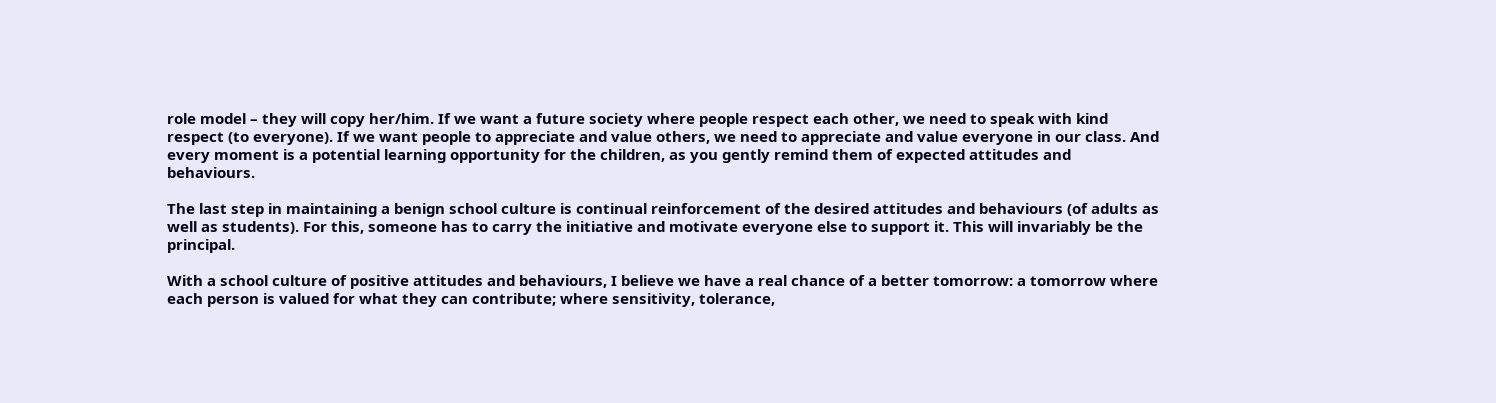role model – they will copy her/him. If we want a future society where people respect each other, we need to speak with kind respect (to everyone). If we want people to appreciate and value others, we need to appreciate and value everyone in our class. And every moment is a potential learning opportunity for the children, as you gently remind them of expected attitudes and behaviours.

The last step in maintaining a benign school culture is continual reinforcement of the desired attitudes and behaviours (of adults as well as students). For this, someone has to carry the initiative and motivate everyone else to support it. This will invariably be the principal.

With a school culture of positive attitudes and behaviours, I believe we have a real chance of a better tomorrow: a tomorrow where each person is valued for what they can contribute; where sensitivity, tolerance,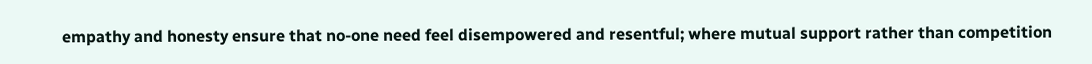empathy and honesty ensure that no-one need feel disempowered and resentful; where mutual support rather than competition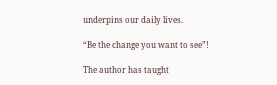underpins our daily lives.

“Be the change you want to see”!

The author has taught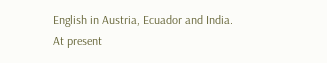English in Austria, Ecuador and India. At present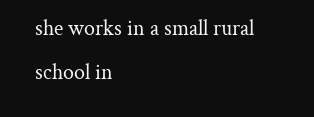she works in a small rural school in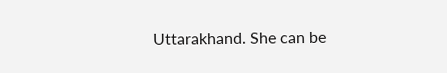Uttarakhand. She can be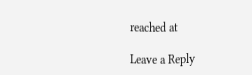reached at

Leave a Reply